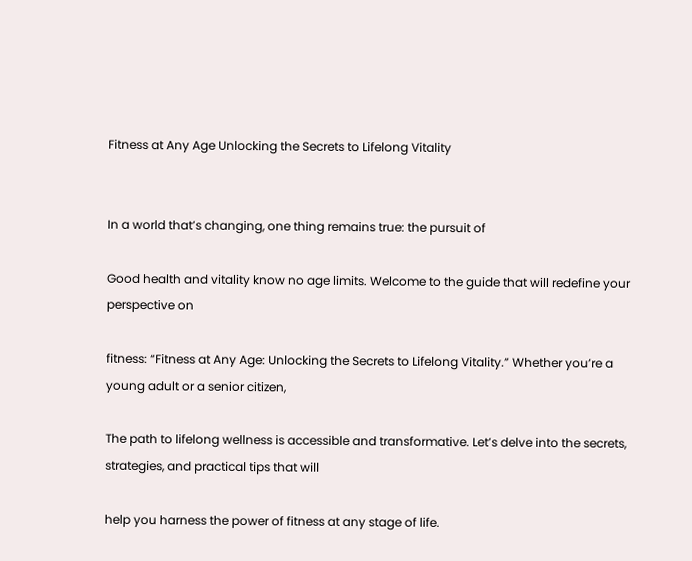Fitness at Any Age Unlocking the Secrets to Lifelong Vitality


In a world that’s changing, one thing remains true: the pursuit of

Good health and vitality know no age limits. Welcome to the guide that will redefine your perspective on

fitness: “Fitness at Any Age: Unlocking the Secrets to Lifelong Vitality.” Whether you’re a young adult or a senior citizen,

The path to lifelong wellness is accessible and transformative. Let’s delve into the secrets, strategies, and practical tips that will

help you harness the power of fitness at any stage of life.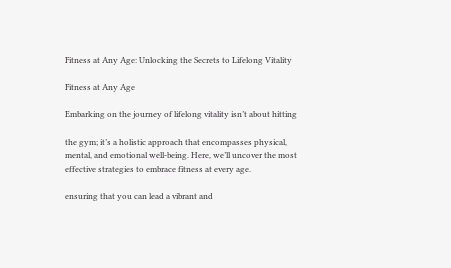Fitness at Any Age: Unlocking the Secrets to Lifelong Vitality

Fitness at Any Age

Embarking on the journey of lifelong vitality isn’t about hitting

the gym; it’s a holistic approach that encompasses physical, mental, and emotional well-being. Here, we’ll uncover the most effective strategies to embrace fitness at every age.

ensuring that you can lead a vibrant and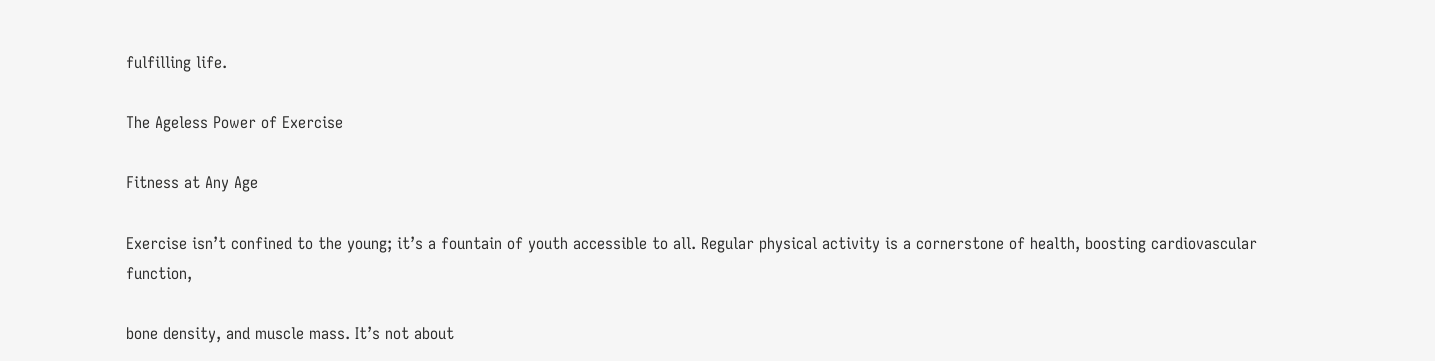fulfilling life.

The Ageless Power of Exercise

Fitness at Any Age

Exercise isn’t confined to the young; it’s a fountain of youth accessible to all. Regular physical activity is a cornerstone of health, boosting cardiovascular function,

bone density, and muscle mass. It’s not about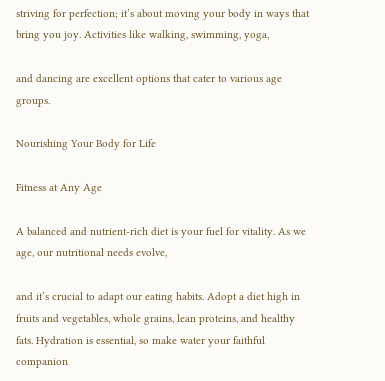striving for perfection; it’s about moving your body in ways that bring you joy. Activities like walking, swimming, yoga,

and dancing are excellent options that cater to various age groups.

Nourishing Your Body for Life

Fitness at Any Age

A balanced and nutrient-rich diet is your fuel for vitality. As we age, our nutritional needs evolve,

and it’s crucial to adapt our eating habits. Adopt a diet high in fruits and vegetables, whole grains, lean proteins, and healthy fats. Hydration is essential, so make water your faithful companion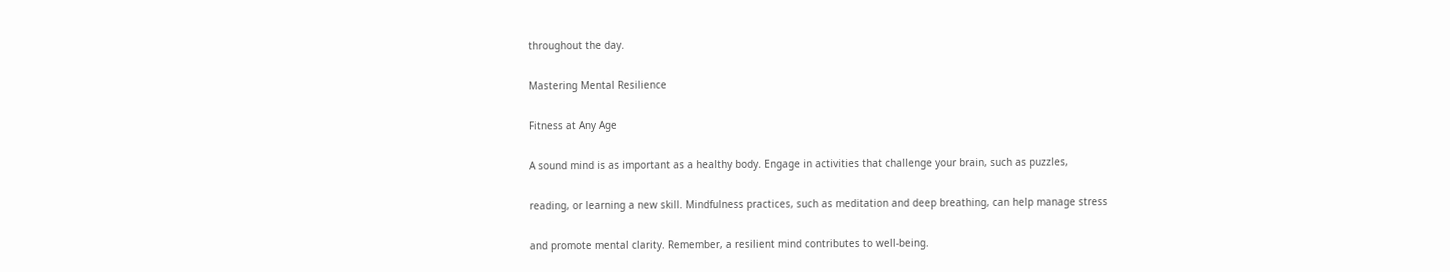throughout the day.

Mastering Mental Resilience

Fitness at Any Age

A sound mind is as important as a healthy body. Engage in activities that challenge your brain, such as puzzles,

reading, or learning a new skill. Mindfulness practices, such as meditation and deep breathing, can help manage stress

and promote mental clarity. Remember, a resilient mind contributes to well-being.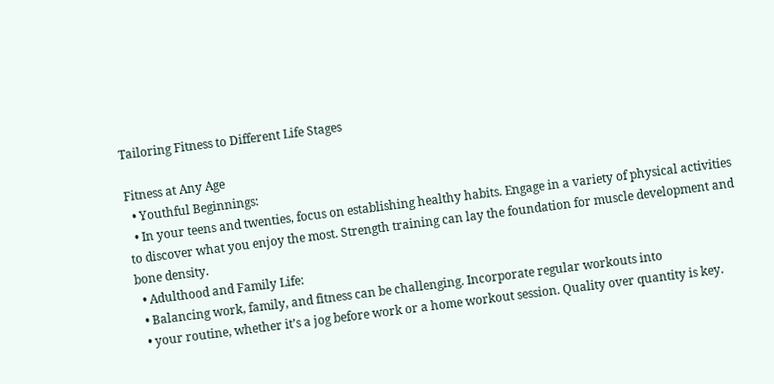Tailoring Fitness to Different Life Stages

Fitness at Any Age
  • Youthful Beginnings:
  • In your teens and twenties, focus on establishing healthy habits. Engage in a variety of physical activities to discover what you enjoy the most. Strength training can lay the foundation for muscle development and bone density.
  • Adulthood and Family Life:
  • Balancing work, family, and fitness can be challenging. Incorporate regular workouts into
  • your routine, whether it’s a jog before work or a home workout session. Quality over quantity is key.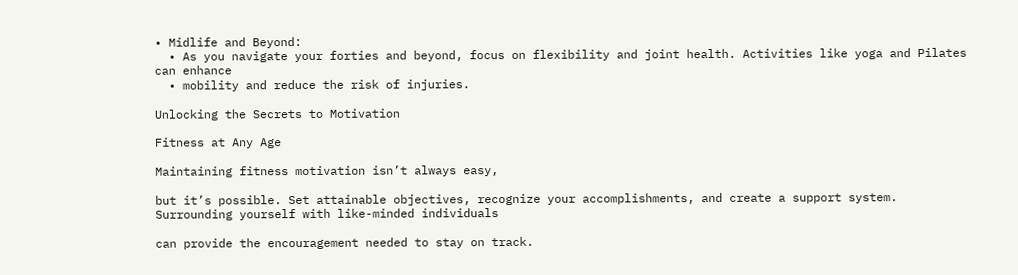• Midlife and Beyond:
  • As you navigate your forties and beyond, focus on flexibility and joint health. Activities like yoga and Pilates can enhance
  • mobility and reduce the risk of injuries.

Unlocking the Secrets to Motivation

Fitness at Any Age

Maintaining fitness motivation isn’t always easy,

but it’s possible. Set attainable objectives, recognize your accomplishments, and create a support system. Surrounding yourself with like-minded individuals

can provide the encouragement needed to stay on track.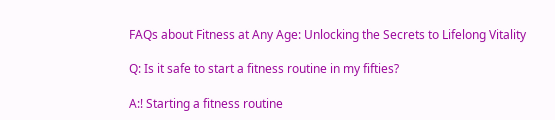FAQs about Fitness at Any Age: Unlocking the Secrets to Lifelong Vitality

Q: Is it safe to start a fitness routine in my fifties?

A:! Starting a fitness routine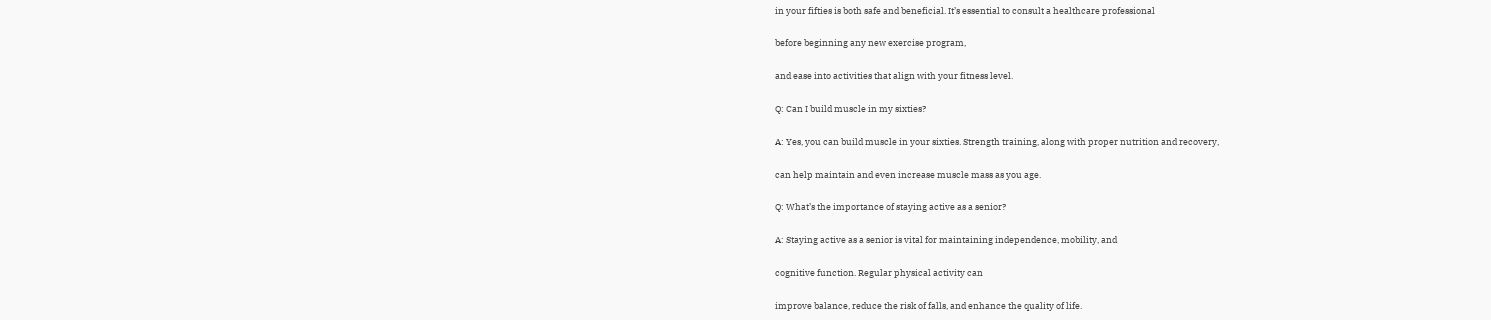in your fifties is both safe and beneficial. It’s essential to consult a healthcare professional

before beginning any new exercise program,

and ease into activities that align with your fitness level.

Q: Can I build muscle in my sixties?

A: Yes, you can build muscle in your sixties. Strength training, along with proper nutrition and recovery,

can help maintain and even increase muscle mass as you age.

Q: What’s the importance of staying active as a senior?

A: Staying active as a senior is vital for maintaining independence, mobility, and

cognitive function. Regular physical activity can

improve balance, reduce the risk of falls, and enhance the quality of life.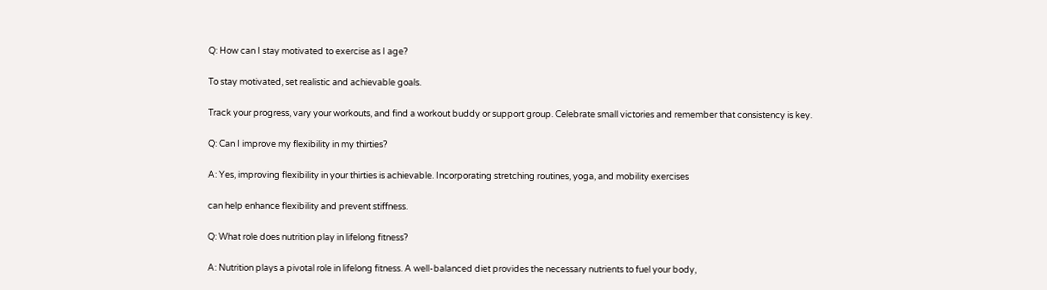Q: How can I stay motivated to exercise as I age?

To stay motivated, set realistic and achievable goals.

Track your progress, vary your workouts, and find a workout buddy or support group. Celebrate small victories and remember that consistency is key.

Q: Can I improve my flexibility in my thirties?

A: Yes, improving flexibility in your thirties is achievable. Incorporating stretching routines, yoga, and mobility exercises

can help enhance flexibility and prevent stiffness.

Q: What role does nutrition play in lifelong fitness?

A: Nutrition plays a pivotal role in lifelong fitness. A well-balanced diet provides the necessary nutrients to fuel your body,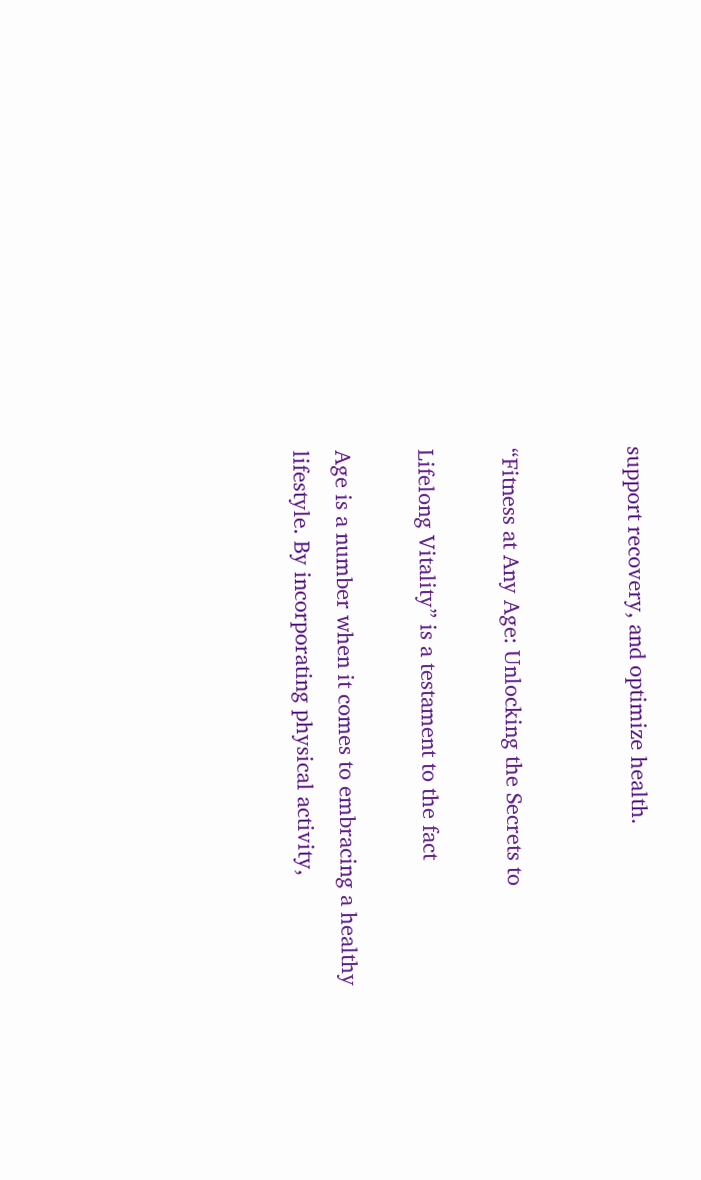support recovery, and optimize health.


“Fitness at Any Age: Unlocking the Secrets to

Lifelong Vitality” is a testament to the fact

Age is a number when it comes to embracing a healthy lifestyle. By incorporating physical activity,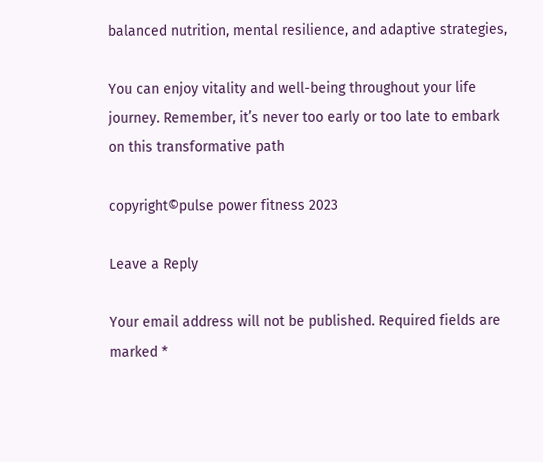balanced nutrition, mental resilience, and adaptive strategies,

You can enjoy vitality and well-being throughout your life journey. Remember, it’s never too early or too late to embark on this transformative path

copyright©pulse power fitness 2023

Leave a Reply

Your email address will not be published. Required fields are marked *